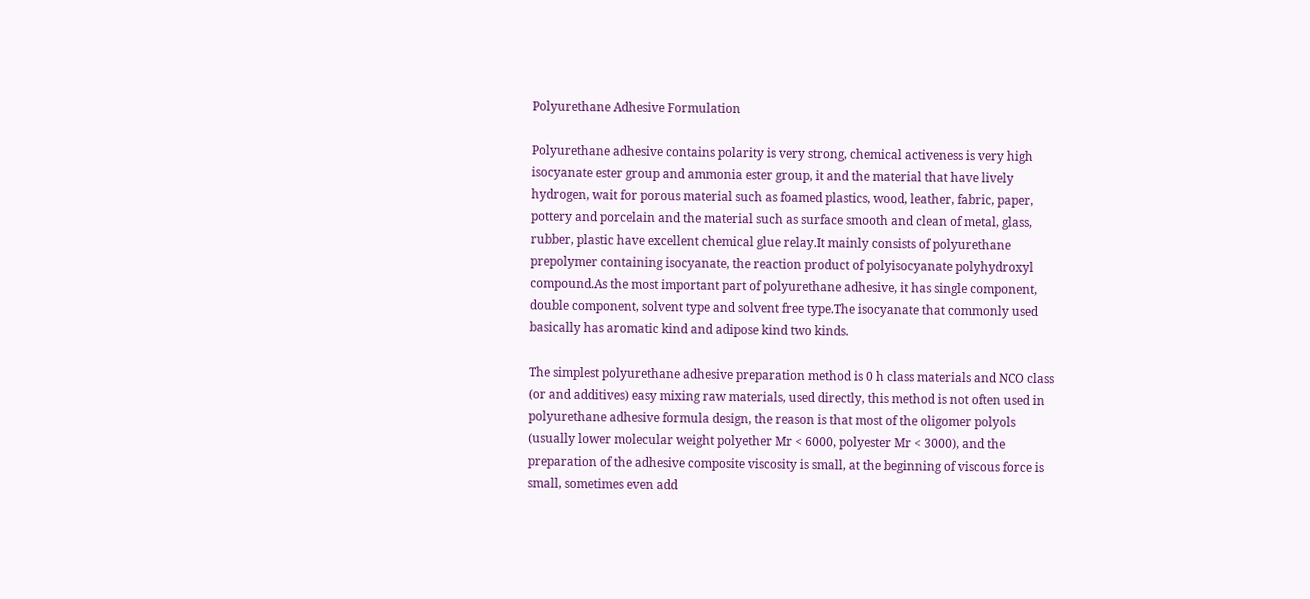Polyurethane Adhesive Formulation

Polyurethane adhesive contains polarity is very strong, chemical activeness is very high isocyanate ester group and ammonia ester group, it and the material that have lively hydrogen, wait for porous material such as foamed plastics, wood, leather, fabric, paper, pottery and porcelain and the material such as surface smooth and clean of metal, glass, rubber, plastic have excellent chemical glue relay.It mainly consists of polyurethane prepolymer containing isocyanate, the reaction product of polyisocyanate polyhydroxyl compound.As the most important part of polyurethane adhesive, it has single component, double component, solvent type and solvent free type.The isocyanate that commonly used basically has aromatic kind and adipose kind two kinds.

The simplest polyurethane adhesive preparation method is 0 h class materials and NCO class (or and additives) easy mixing raw materials, used directly, this method is not often used in polyurethane adhesive formula design, the reason is that most of the oligomer polyols (usually lower molecular weight polyether Mr < 6000, polyester Mr < 3000), and the preparation of the adhesive composite viscosity is small, at the beginning of viscous force is small, sometimes even add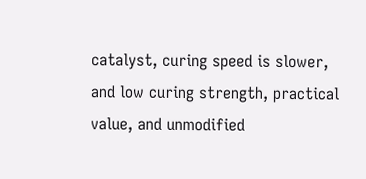catalyst, curing speed is slower, and low curing strength, practical value, and unmodified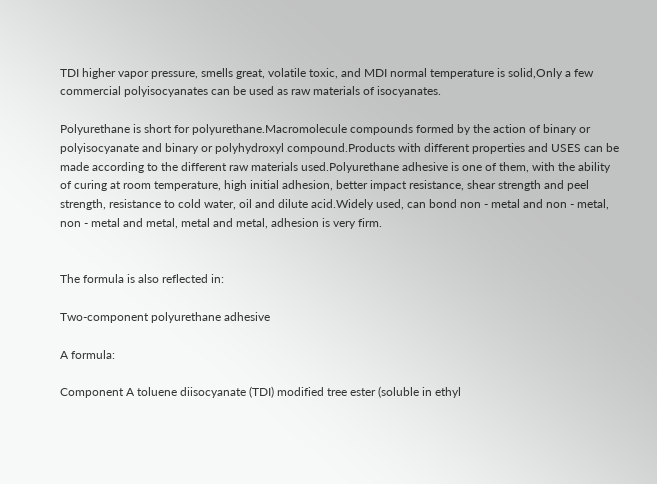TDI higher vapor pressure, smells great, volatile toxic, and MDI normal temperature is solid,Only a few commercial polyisocyanates can be used as raw materials of isocyanates.

Polyurethane is short for polyurethane.Macromolecule compounds formed by the action of binary or polyisocyanate and binary or polyhydroxyl compound.Products with different properties and USES can be made according to the different raw materials used.Polyurethane adhesive is one of them, with the ability of curing at room temperature, high initial adhesion, better impact resistance, shear strength and peel strength, resistance to cold water, oil and dilute acid.Widely used, can bond non - metal and non - metal, non - metal and metal, metal and metal, adhesion is very firm.


The formula is also reflected in:

Two-component polyurethane adhesive

A formula:

Component A toluene diisocyanate (TDI) modified tree ester (soluble in ethyl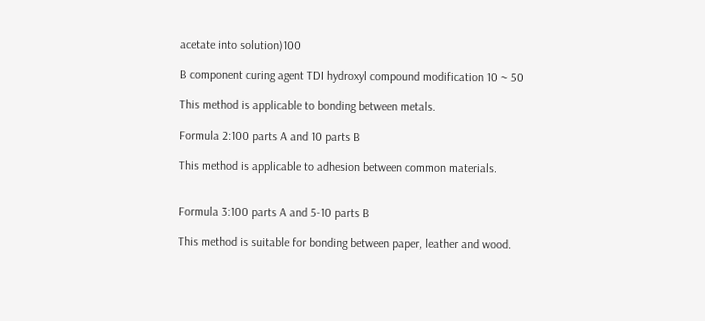acetate into solution)100

B component curing agent TDI hydroxyl compound modification 10 ~ 50

This method is applicable to bonding between metals.

Formula 2:100 parts A and 10 parts B

This method is applicable to adhesion between common materials.


Formula 3:100 parts A and 5-10 parts B

This method is suitable for bonding between paper, leather and wood.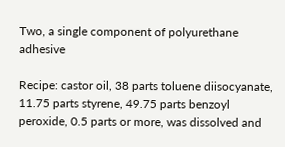Two, a single component of polyurethane adhesive

Recipe: castor oil, 38 parts toluene diisocyanate, 11.75 parts styrene, 49.75 parts benzoyl peroxide, 0.5 parts or more, was dissolved and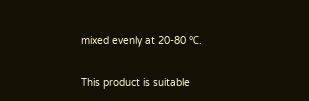mixed evenly at 20-80 ℃.

This product is suitable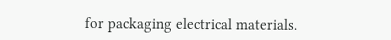for packaging electrical materials.